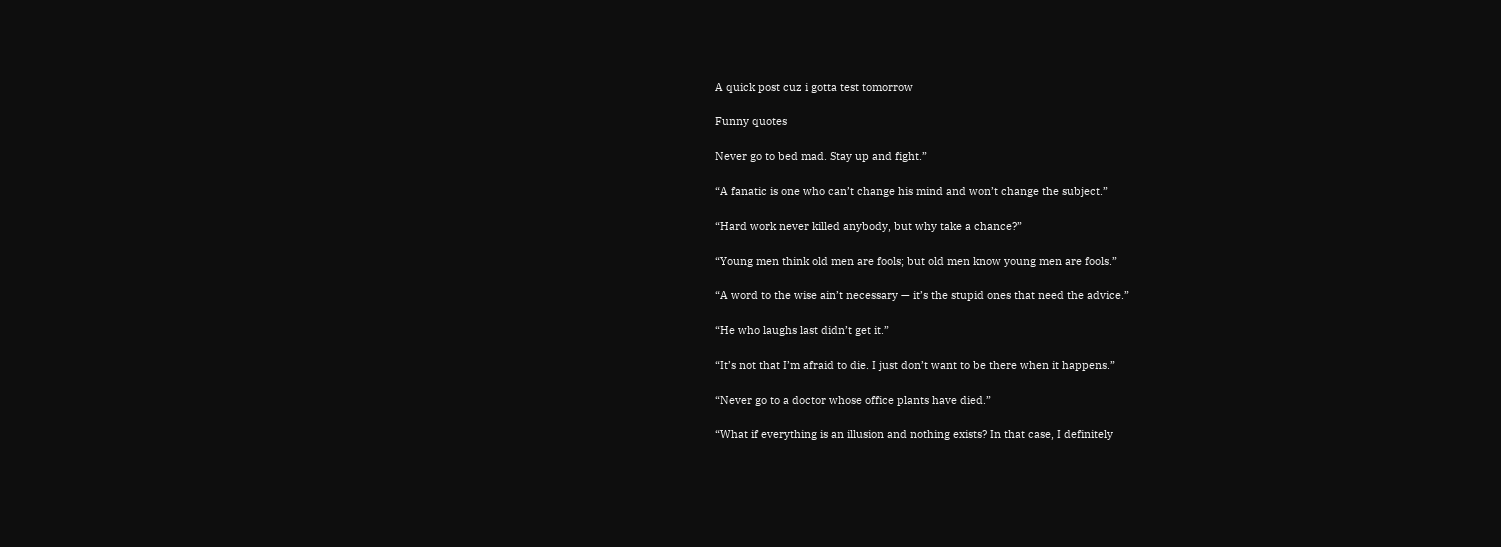A quick post cuz i gotta test tomorrow

Funny quotes

Never go to bed mad. Stay up and fight.”

“A fanatic is one who can’t change his mind and won’t change the subject.”

“Hard work never killed anybody, but why take a chance?”

“Young men think old men are fools; but old men know young men are fools.”

“A word to the wise ain’t necessary — it’s the stupid ones that need the advice.”

“He who laughs last didn’t get it.”

“It’s not that I’m afraid to die. I just don’t want to be there when it happens.”

“Never go to a doctor whose office plants have died.”

“What if everything is an illusion and nothing exists? In that case, I definitely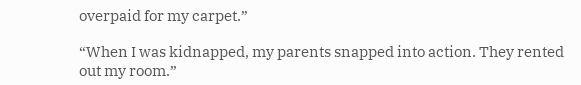overpaid for my carpet.”

“When I was kidnapped, my parents snapped into action. They rented out my room.”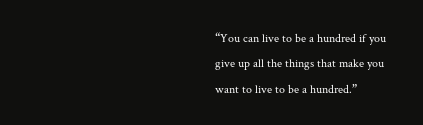“You can live to be a hundred if you give up all the things that make you want to live to be a hundred.”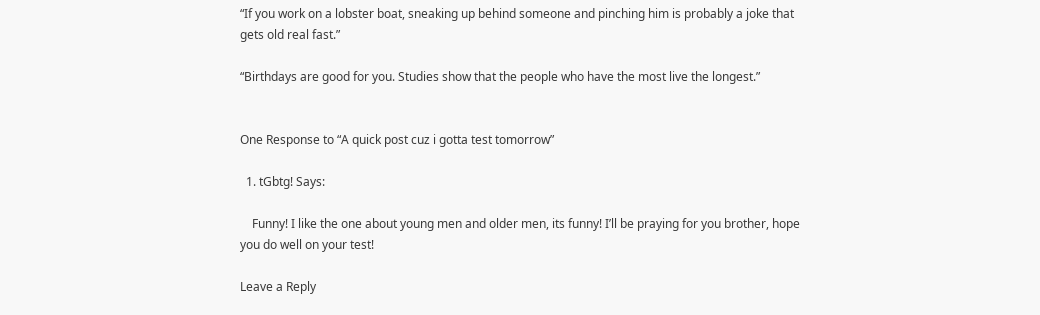“If you work on a lobster boat, sneaking up behind someone and pinching him is probably a joke that gets old real fast.”

“Birthdays are good for you. Studies show that the people who have the most live the longest.”


One Response to “A quick post cuz i gotta test tomorrow”

  1. tGbtg! Says:

    Funny! I like the one about young men and older men, its funny! I’ll be praying for you brother, hope you do well on your test!

Leave a Reply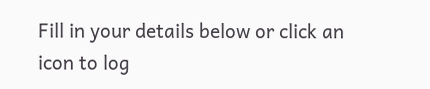Fill in your details below or click an icon to log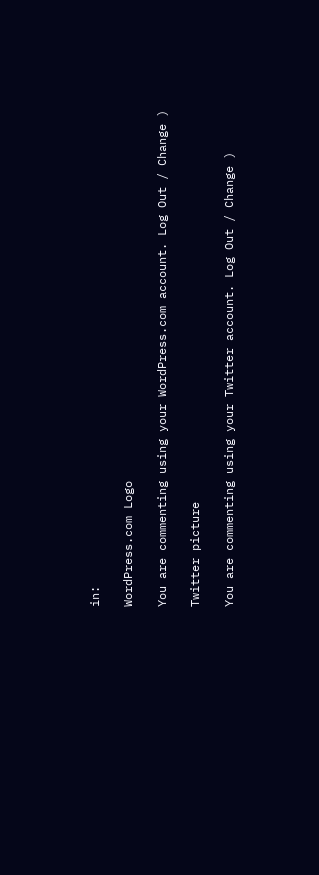in:

WordPress.com Logo

You are commenting using your WordPress.com account. Log Out / Change )

Twitter picture

You are commenting using your Twitter account. Log Out / Change )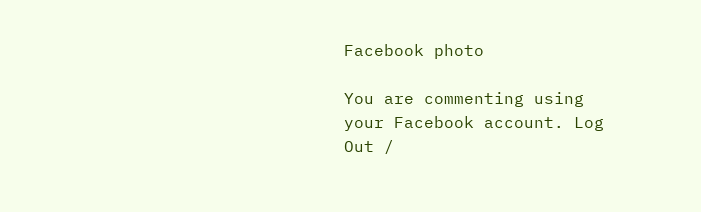Facebook photo

You are commenting using your Facebook account. Log Out /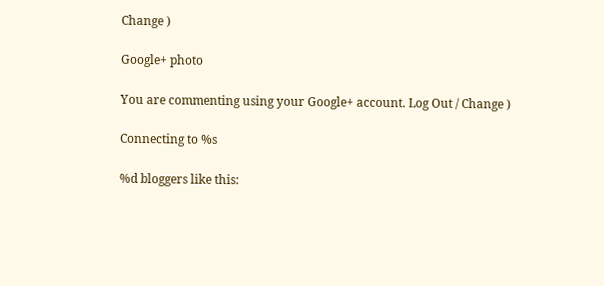Change )

Google+ photo

You are commenting using your Google+ account. Log Out / Change )

Connecting to %s

%d bloggers like this: